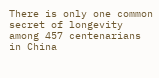There is only one common secret of longevity among 457 centenarians in China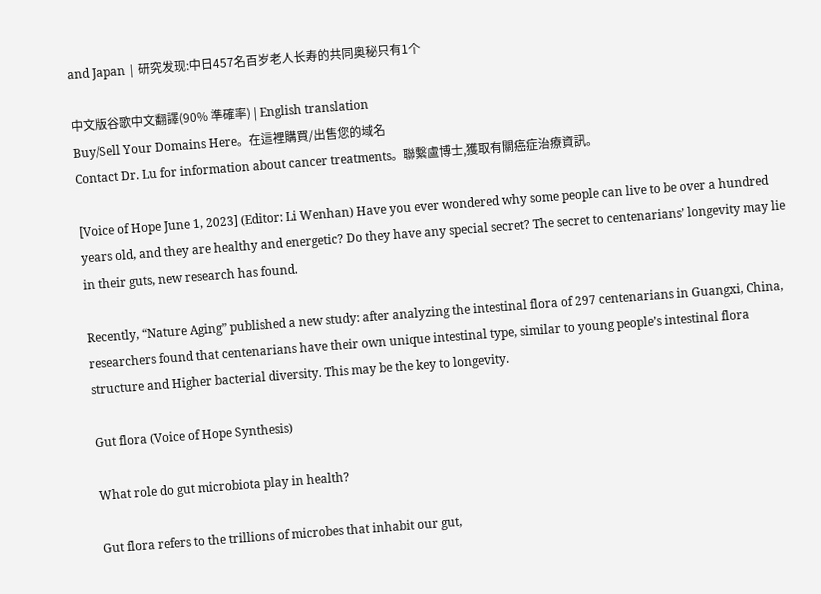and Japan | 研究发现:中日457名百岁老人长寿的共同奥秘只有1个

中文版谷歌中文翻譯(90% 準確率) | English translation
Buy/Sell Your Domains Here。在這裡購買/出售您的域名
Contact Dr. Lu for information about cancer treatments。聯繫盧博士,獲取有關癌症治療資訊。

[Voice of Hope June 1, 2023] (Editor: Li Wenhan) Have you ever wondered why some people can live to be over a hundred years old, and they are healthy and energetic? Do they have any special secret? The secret to centenarians’ longevity may lie in their guts, new research has found.

Recently, “Nature Aging” published a new study: after analyzing the intestinal flora of 297 centenarians in Guangxi, China, researchers found that centenarians have their own unique intestinal type, similar to young people’s intestinal flora structure and Higher bacterial diversity. This may be the key to longevity.

Gut flora (Voice of Hope Synthesis)

What role do gut microbiota play in health?

Gut flora refers to the trillions of microbes that inhabit our gut,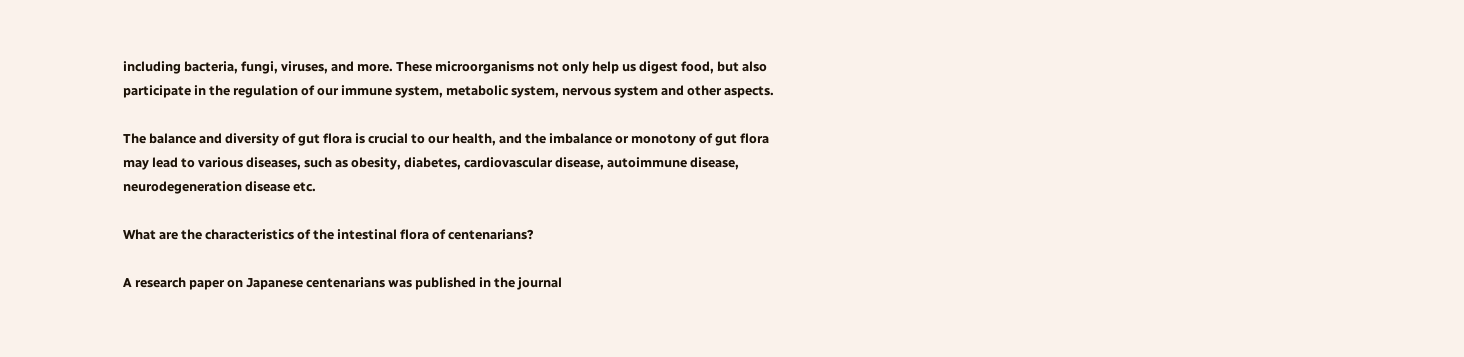including bacteria, fungi, viruses, and more. These microorganisms not only help us digest food, but also participate in the regulation of our immune system, metabolic system, nervous system and other aspects.

The balance and diversity of gut flora is crucial to our health, and the imbalance or monotony of gut flora may lead to various diseases, such as obesity, diabetes, cardiovascular disease, autoimmune disease, neurodegeneration disease etc.

What are the characteristics of the intestinal flora of centenarians?

A research paper on Japanese centenarians was published in the journal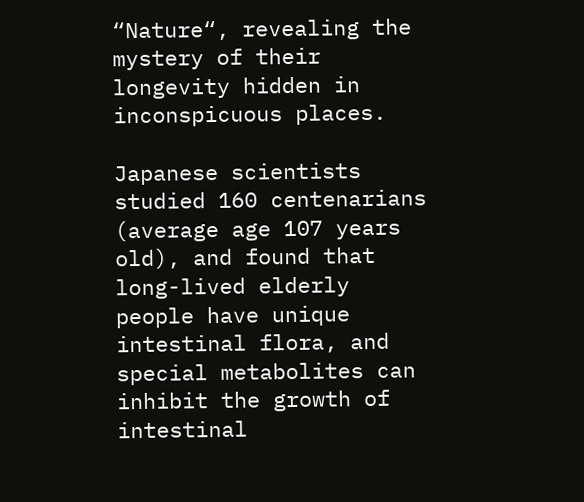“Nature“, revealing the mystery of their longevity hidden in inconspicuous places.

Japanese scientists studied 160 centenarians (average age 107 years old), and found that long-lived elderly people have unique intestinal flora, and special metabolites can inhibit the growth of intestinal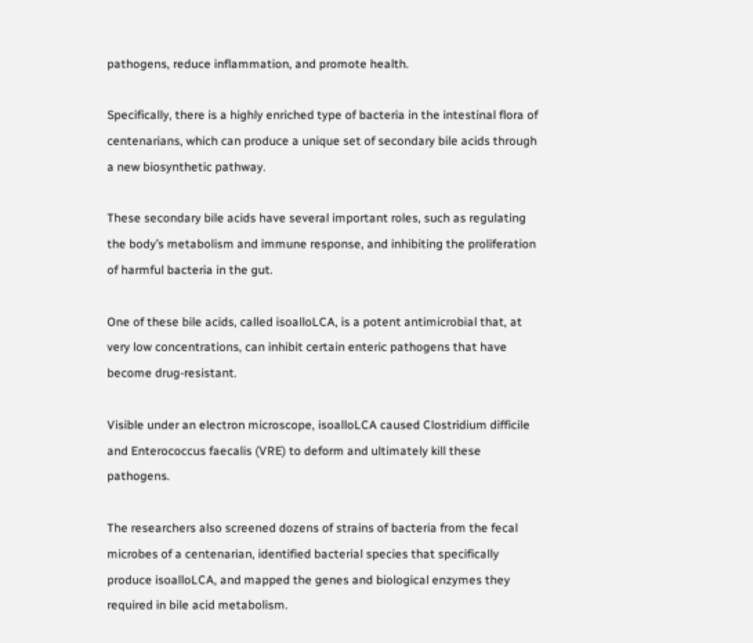pathogens, reduce inflammation, and promote health.

Specifically, there is a highly enriched type of bacteria in the intestinal flora of centenarians, which can produce a unique set of secondary bile acids through a new biosynthetic pathway.

These secondary bile acids have several important roles, such as regulating the body’s metabolism and immune response, and inhibiting the proliferation of harmful bacteria in the gut.

One of these bile acids, called isoalloLCA, is a potent antimicrobial that, at very low concentrations, can inhibit certain enteric pathogens that have become drug-resistant.

Visible under an electron microscope, isoalloLCA caused Clostridium difficile and Enterococcus faecalis (VRE) to deform and ultimately kill these pathogens.

The researchers also screened dozens of strains of bacteria from the fecal microbes of a centenarian, identified bacterial species that specifically produce isoalloLCA, and mapped the genes and biological enzymes they required in bile acid metabolism.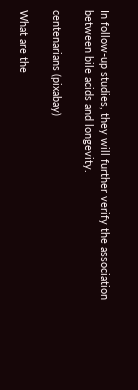In follow-up studies, they will further verify the association between bile acids and longevity.

centenarians (pixabay)

What are the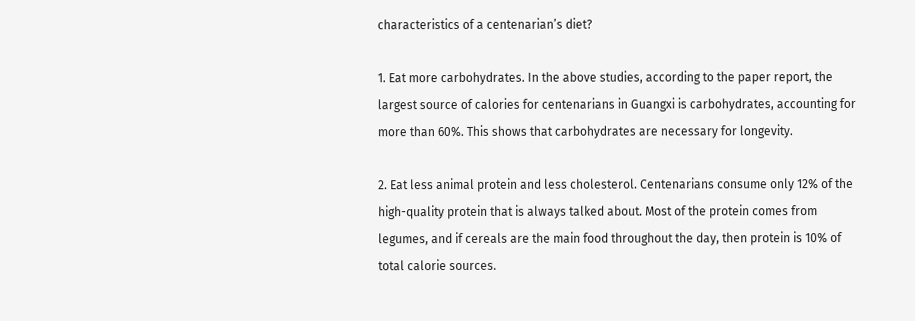characteristics of a centenarian’s diet?

1. Eat more carbohydrates. In the above studies, according to the paper report, the largest source of calories for centenarians in Guangxi is carbohydrates, accounting for more than 60%. This shows that carbohydrates are necessary for longevity.

2. Eat less animal protein and less cholesterol. Centenarians consume only 12% of the high-quality protein that is always talked about. Most of the protein comes from legumes, and if cereals are the main food throughout the day, then protein is 10% of total calorie sources.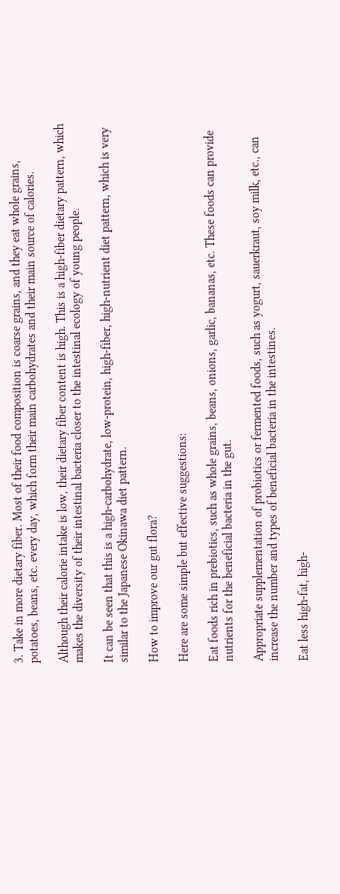3. Take in more dietary fiber. Most of their food composition is coarse grains, and they eat whole grains, potatoes, beans, etc. every day, which form their main carbohydrates and their main source of calories.

Although their calorie intake is low, their dietary fiber content is high. This is a high-fiber dietary pattern, which makes the diversity of their intestinal bacteria closer to the intestinal ecology of young people.

It can be seen that this is a high-carbohydrate, low-protein, high-fiber, high-nutrient diet pattern, which is very similar to the Japanese Okinawa diet pattern.

How to improve our gut flora?

Here are some simple but effective suggestions:

Eat foods rich in prebiotics, such as whole grains, beans, onions, garlic, bananas, etc. These foods can provide nutrients for the beneficial bacteria in the gut.

Appropriate supplementation of probiotics or fermented foods, such as yogurt, sauerkraut, soy milk, etc., can increase the number and types of beneficial bacteria in the intestines.

Eat less high-fat, high-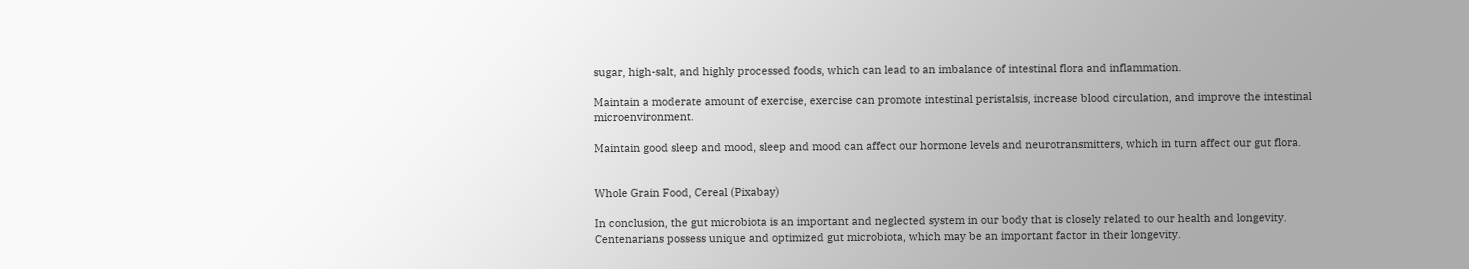sugar, high-salt, and highly processed foods, which can lead to an imbalance of intestinal flora and inflammation.

Maintain a moderate amount of exercise, exercise can promote intestinal peristalsis, increase blood circulation, and improve the intestinal microenvironment.

Maintain good sleep and mood, sleep and mood can affect our hormone levels and neurotransmitters, which in turn affect our gut flora.


Whole Grain Food, Cereal (Pixabay)

In conclusion, the gut microbiota is an important and neglected system in our body that is closely related to our health and longevity. Centenarians possess unique and optimized gut microbiota, which may be an important factor in their longevity.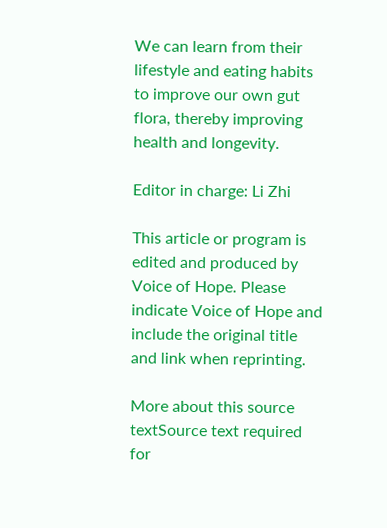We can learn from their lifestyle and eating habits to improve our own gut flora, thereby improving health and longevity.

Editor in charge: Li Zhi

This article or program is edited and produced by Voice of Hope. Please indicate Voice of Hope and include the original title and link when reprinting.

More about this source textSource text required for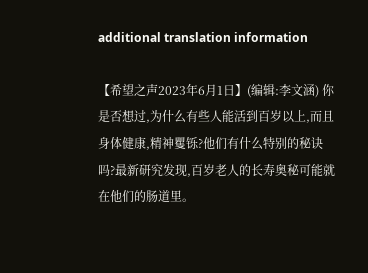additional translation information

【希望之声2023年6月1日】(编辑:李文涵) 你是否想过,为什么有些人能活到百岁以上,而且身体健康,精神矍铄?他们有什么特别的秘诀吗?最新研究发现,百岁老人的长寿奥秘可能就在他们的肠道里。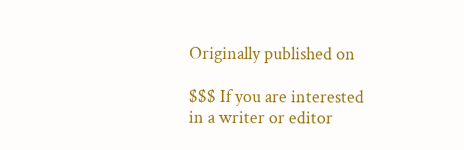Originally published on

$$$ If you are interested in a writer or editor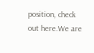position, check out here.We are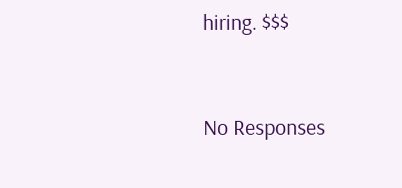hiring. $$$


No Responses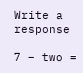Write a response

7 − two =